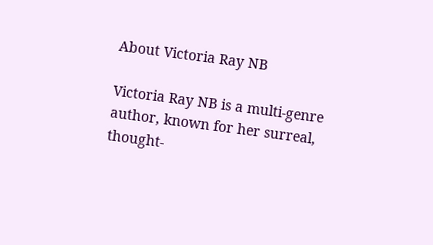About Victoria Ray NB

Victoria Ray NB is a multi-genre author, known for her surreal, thought-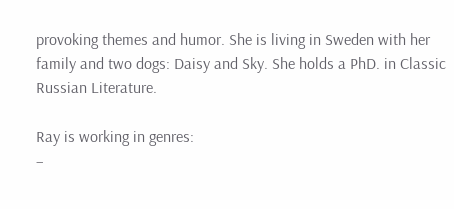provoking themes and humor. She is living in Sweden with her family and two dogs: Daisy and Sky. She holds a PhD. in Classic Russian Literature.

Ray is working in genres:
–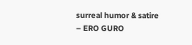surreal humor & satire
– ERO GURO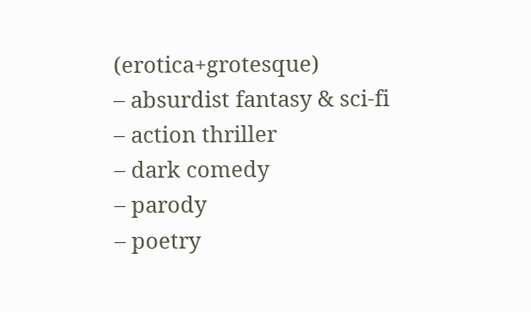(erotica+grotesque)
– absurdist fantasy & sci-fi
– action thriller
– dark comedy
– parody
– poetry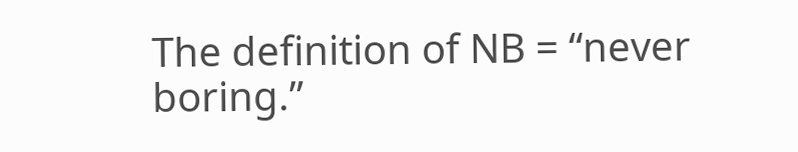The definition of NB = “never boring.”